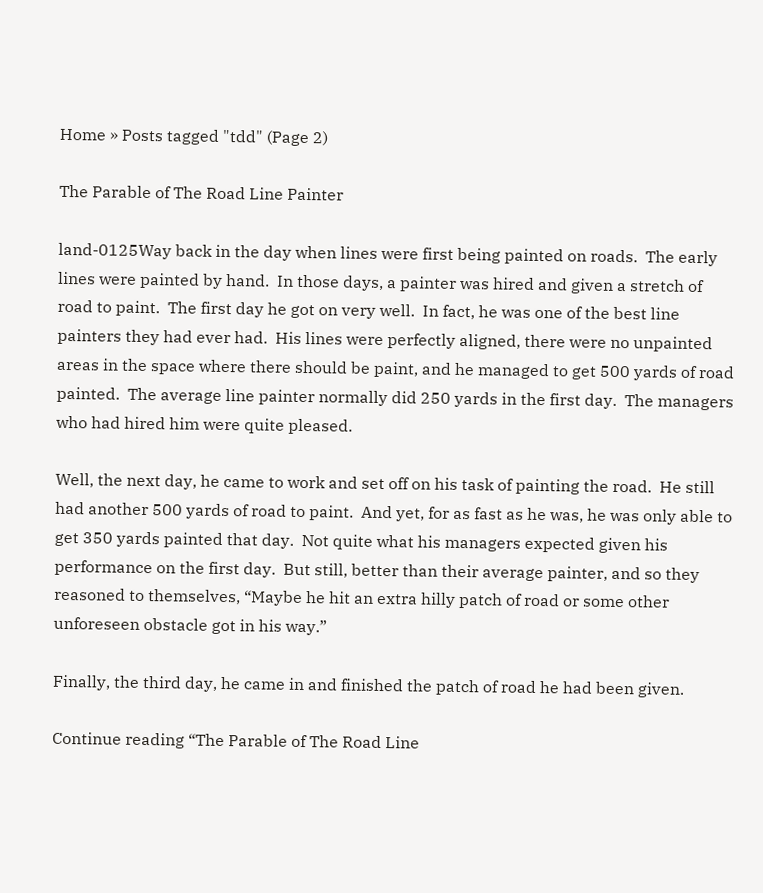Home » Posts tagged "tdd" (Page 2)

The Parable of The Road Line Painter

land-0125Way back in the day when lines were first being painted on roads.  The early lines were painted by hand.  In those days, a painter was hired and given a stretch of road to paint.  The first day he got on very well.  In fact, he was one of the best line painters they had ever had.  His lines were perfectly aligned, there were no unpainted areas in the space where there should be paint, and he managed to get 500 yards of road painted.  The average line painter normally did 250 yards in the first day.  The managers who had hired him were quite pleased.

Well, the next day, he came to work and set off on his task of painting the road.  He still had another 500 yards of road to paint.  And yet, for as fast as he was, he was only able to get 350 yards painted that day.  Not quite what his managers expected given his performance on the first day.  But still, better than their average painter, and so they reasoned to themselves, “Maybe he hit an extra hilly patch of road or some other unforeseen obstacle got in his way.”

Finally, the third day, he came in and finished the patch of road he had been given.

Continue reading “The Parable of The Road Line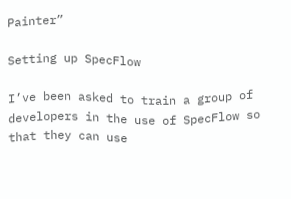Painter”

Setting up SpecFlow

I’ve been asked to train a group of developers in the use of SpecFlow so that they can use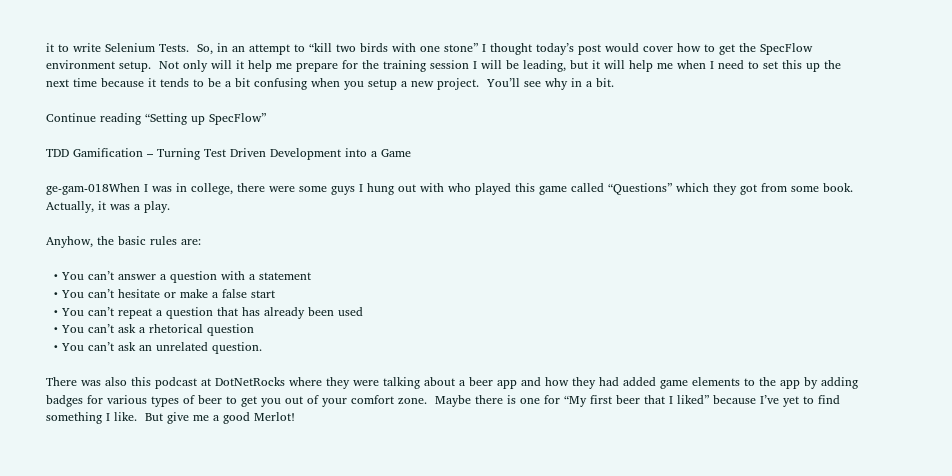it to write Selenium Tests.  So, in an attempt to “kill two birds with one stone” I thought today’s post would cover how to get the SpecFlow environment setup.  Not only will it help me prepare for the training session I will be leading, but it will help me when I need to set this up the next time because it tends to be a bit confusing when you setup a new project.  You’ll see why in a bit.

Continue reading “Setting up SpecFlow”

TDD Gamification – Turning Test Driven Development into a Game

ge-gam-018When I was in college, there were some guys I hung out with who played this game called “Questions” which they got from some book.  Actually, it was a play.

Anyhow, the basic rules are:

  • You can’t answer a question with a statement
  • You can’t hesitate or make a false start
  • You can’t repeat a question that has already been used
  • You can’t ask a rhetorical question
  • You can’t ask an unrelated question.

There was also this podcast at DotNetRocks where they were talking about a beer app and how they had added game elements to the app by adding badges for various types of beer to get you out of your comfort zone.  Maybe there is one for “My first beer that I liked” because I’ve yet to find something I like.  But give me a good Merlot!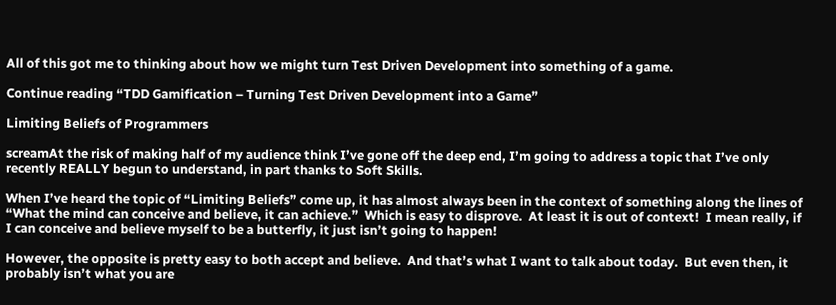All of this got me to thinking about how we might turn Test Driven Development into something of a game.

Continue reading “TDD Gamification – Turning Test Driven Development into a Game”

Limiting Beliefs of Programmers

screamAt the risk of making half of my audience think I’ve gone off the deep end, I’m going to address a topic that I’ve only recently REALLY begun to understand, in part thanks to Soft Skills.

When I’ve heard the topic of “Limiting Beliefs” come up, it has almost always been in the context of something along the lines of “What the mind can conceive and believe, it can achieve.”  Which is easy to disprove.  At least it is out of context!  I mean really, if I can conceive and believe myself to be a butterfly, it just isn’t going to happen!

However, the opposite is pretty easy to both accept and believe.  And that’s what I want to talk about today.  But even then, it probably isn’t what you are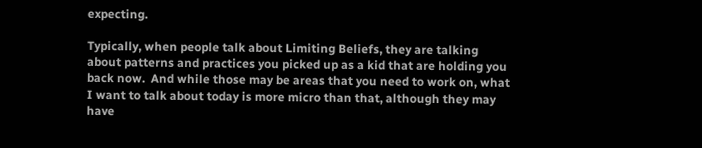expecting.

Typically, when people talk about Limiting Beliefs, they are talking about patterns and practices you picked up as a kid that are holding you back now.  And while those may be areas that you need to work on, what I want to talk about today is more micro than that, although they may have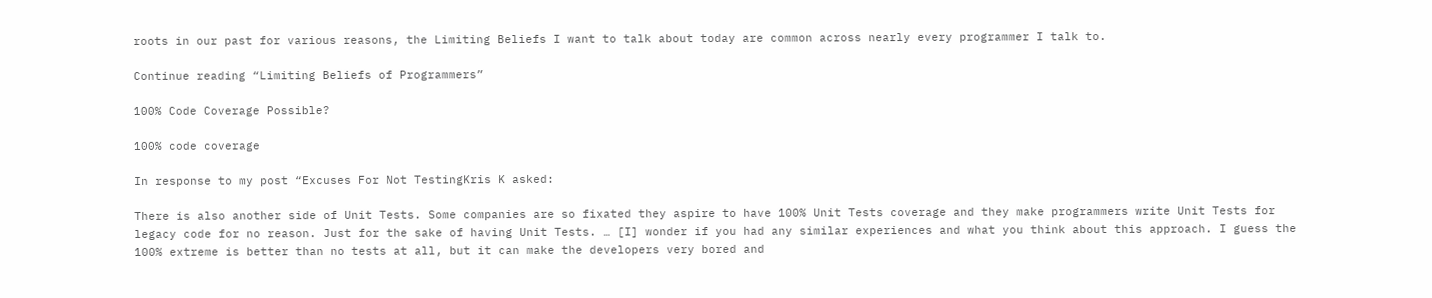roots in our past for various reasons, the Limiting Beliefs I want to talk about today are common across nearly every programmer I talk to.

Continue reading “Limiting Beliefs of Programmers”

100% Code Coverage Possible?

100% code coverage

In response to my post “Excuses For Not TestingKris K asked:

There is also another side of Unit Tests. Some companies are so fixated they aspire to have 100% Unit Tests coverage and they make programmers write Unit Tests for legacy code for no reason. Just for the sake of having Unit Tests. … [I] wonder if you had any similar experiences and what you think about this approach. I guess the 100% extreme is better than no tests at all, but it can make the developers very bored and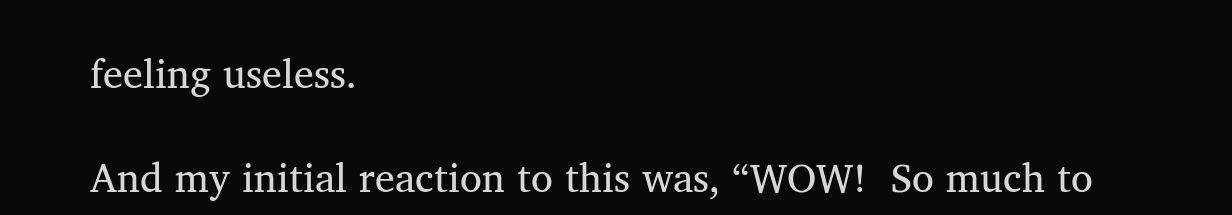feeling useless.

And my initial reaction to this was, “WOW!  So much to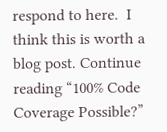respond to here.  I think this is worth a blog post. Continue reading “100% Code Coverage Possible?”